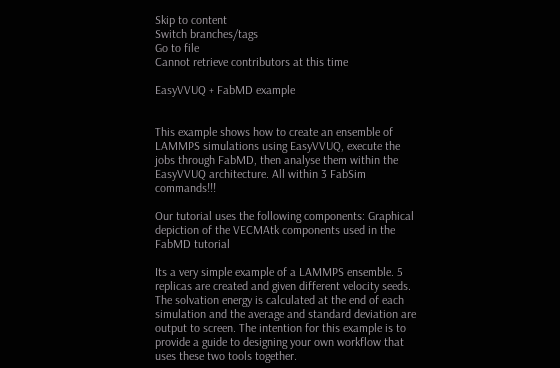Skip to content
Switch branches/tags
Go to file
Cannot retrieve contributors at this time

EasyVVUQ + FabMD example


This example shows how to create an ensemble of LAMMPS simulations using EasyVVUQ, execute the jobs through FabMD, then analyse them within the EasyVVUQ architecture. All within 3 FabSim commands!!!

Our tutorial uses the following components: Graphical depiction of the VECMAtk components used in the FabMD tutorial

Its a very simple example of a LAMMPS ensemble. 5 replicas are created and given different velocity seeds. The solvation energy is calculated at the end of each simulation and the average and standard deviation are output to screen. The intention for this example is to provide a guide to designing your own workflow that uses these two tools together.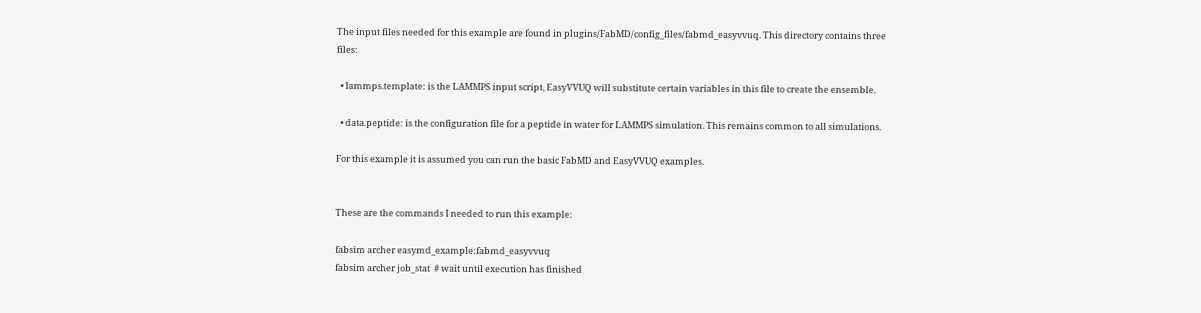The input files needed for this example are found in plugins/FabMD/config_files/fabmd_easyvvuq. This directory contains three files:

  • lammps.template: is the LAMMPS input script, EasyVVUQ will substitute certain variables in this file to create the ensemble.

  • data.peptide: is the configuration file for a peptide in water for LAMMPS simulation. This remains common to all simulations.

For this example it is assumed you can run the basic FabMD and EasyVVUQ examples.


These are the commands I needed to run this example:

fabsim archer easymd_example:fabmd_easyvvuq
fabsim archer job_stat  # wait until execution has finished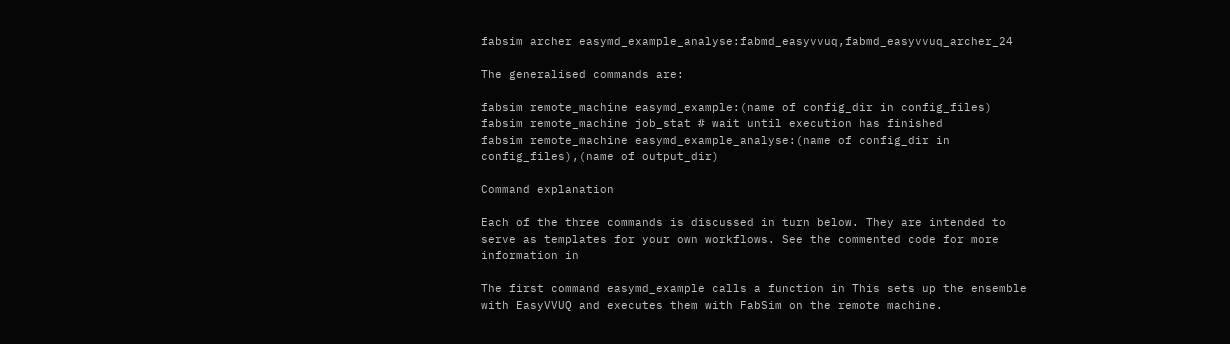fabsim archer easymd_example_analyse:fabmd_easyvvuq,fabmd_easyvvuq_archer_24

The generalised commands are:

fabsim remote_machine easymd_example:(name of config_dir in config_files)
fabsim remote_machine job_stat # wait until execution has finished
fabsim remote_machine easymd_example_analyse:(name of config_dir in config_files),(name of output_dir)

Command explanation

Each of the three commands is discussed in turn below. They are intended to serve as templates for your own workflows. See the commented code for more information in

The first command easymd_example calls a function in This sets up the ensemble with EasyVVUQ and executes them with FabSim on the remote machine.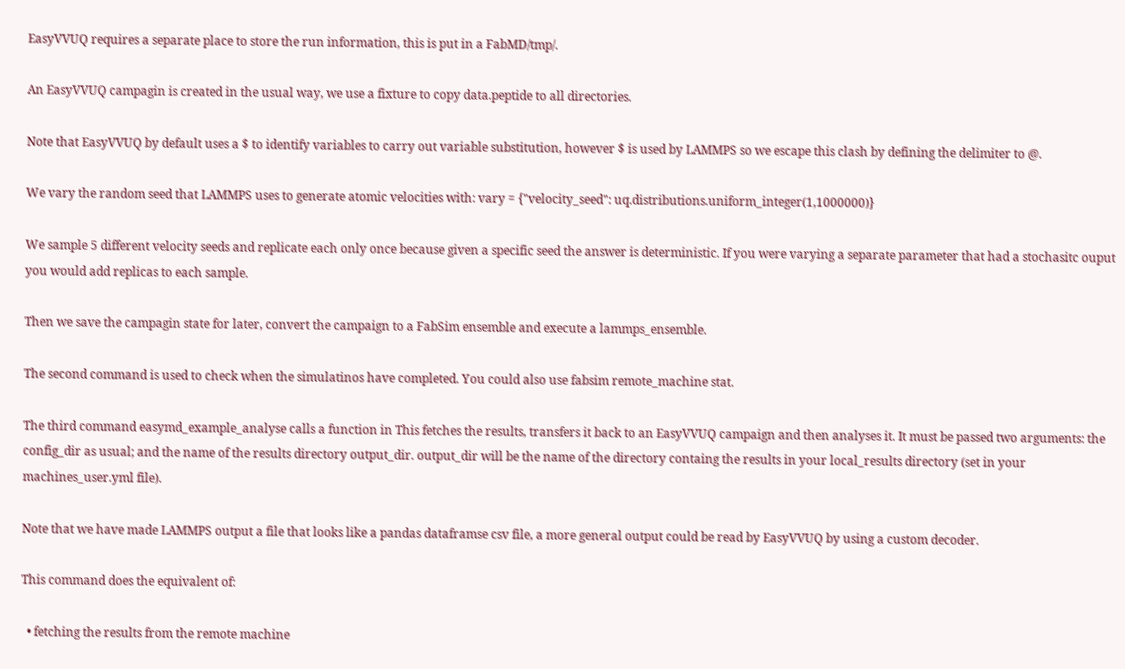EasyVVUQ requires a separate place to store the run information, this is put in a FabMD/tmp/.

An EasyVVUQ campagin is created in the usual way, we use a fixture to copy data.peptide to all directories.

Note that EasyVVUQ by default uses a $ to identify variables to carry out variable substitution, however $ is used by LAMMPS so we escape this clash by defining the delimiter to @.

We vary the random seed that LAMMPS uses to generate atomic velocities with: vary = {"velocity_seed": uq.distributions.uniform_integer(1,1000000)}

We sample 5 different velocity seeds and replicate each only once because given a specific seed the answer is deterministic. If you were varying a separate parameter that had a stochasitc ouput you would add replicas to each sample.

Then we save the campagin state for later, convert the campaign to a FabSim ensemble and execute a lammps_ensemble.

The second command is used to check when the simulatinos have completed. You could also use fabsim remote_machine stat.

The third command easymd_example_analyse calls a function in This fetches the results, transfers it back to an EasyVVUQ campaign and then analyses it. It must be passed two arguments: the config_dir as usual; and the name of the results directory output_dir. output_dir will be the name of the directory containg the results in your local_results directory (set in your machines_user.yml file).

Note that we have made LAMMPS output a file that looks like a pandas dataframse csv file, a more general output could be read by EasyVVUQ by using a custom decoder.

This command does the equivalent of:

  • fetching the results from the remote machine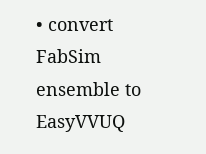• convert FabSim ensemble to EasyVVUQ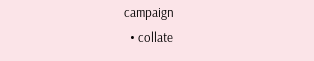campaign
  • collate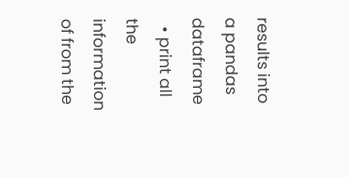results into a pandas dataframe
  • print all the information of from the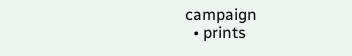campaign
  • prints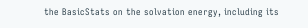the BasicStats on the solvation energy, including its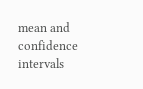mean and confidence intervals